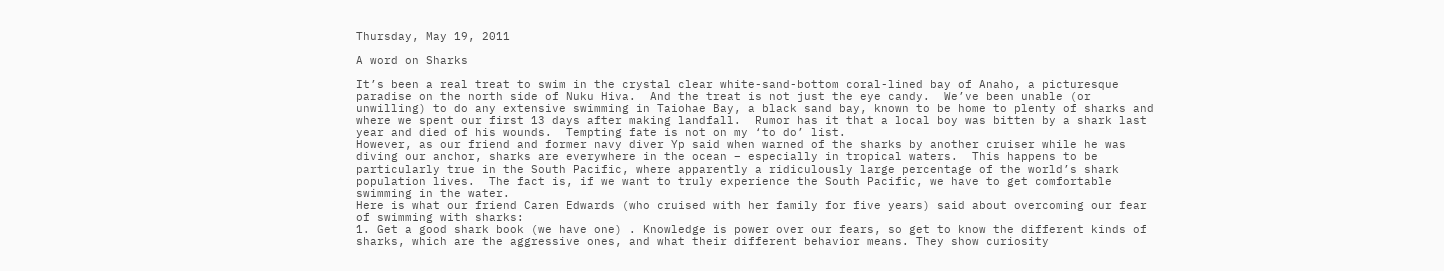Thursday, May 19, 2011

A word on Sharks

It’s been a real treat to swim in the crystal clear white-sand-bottom coral-lined bay of Anaho, a picturesque paradise on the north side of Nuku Hiva.  And the treat is not just the eye candy.  We’ve been unable (or unwilling) to do any extensive swimming in Taiohae Bay, a black sand bay, known to be home to plenty of sharks and where we spent our first 13 days after making landfall.  Rumor has it that a local boy was bitten by a shark last year and died of his wounds.  Tempting fate is not on my ‘to do’ list.
However, as our friend and former navy diver Yp said when warned of the sharks by another cruiser while he was diving our anchor, sharks are everywhere in the ocean – especially in tropical waters.  This happens to be particularly true in the South Pacific, where apparently a ridiculously large percentage of the world’s shark population lives.  The fact is, if we want to truly experience the South Pacific, we have to get comfortable swimming in the water.
Here is what our friend Caren Edwards (who cruised with her family for five years) said about overcoming our fear of swimming with sharks:
1. Get a good shark book (we have one) . Knowledge is power over our fears, so get to know the different kinds of sharks, which are the aggressive ones, and what their different behavior means. They show curiosity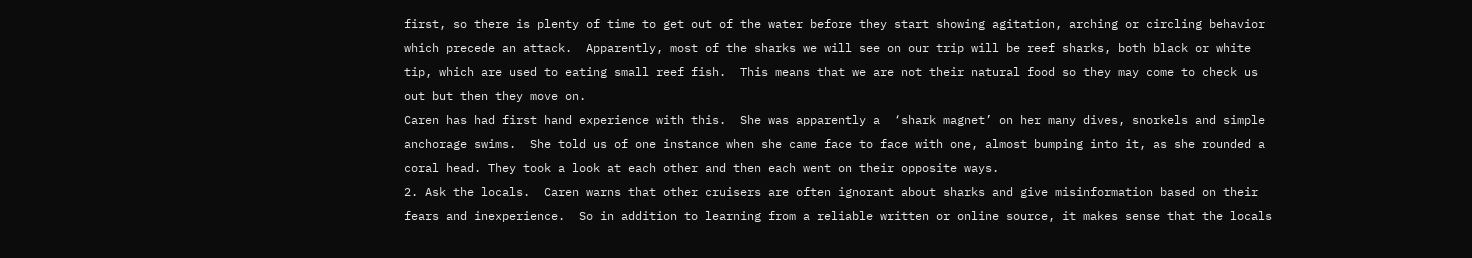first, so there is plenty of time to get out of the water before they start showing agitation, arching or circling behavior which precede an attack.  Apparently, most of the sharks we will see on our trip will be reef sharks, both black or white tip, which are used to eating small reef fish.  This means that we are not their natural food so they may come to check us out but then they move on.
Caren has had first hand experience with this.  She was apparently a  ‘shark magnet’ on her many dives, snorkels and simple anchorage swims.  She told us of one instance when she came face to face with one, almost bumping into it, as she rounded a coral head. They took a look at each other and then each went on their opposite ways.
2. Ask the locals.  Caren warns that other cruisers are often ignorant about sharks and give misinformation based on their fears and inexperience.  So in addition to learning from a reliable written or online source, it makes sense that the locals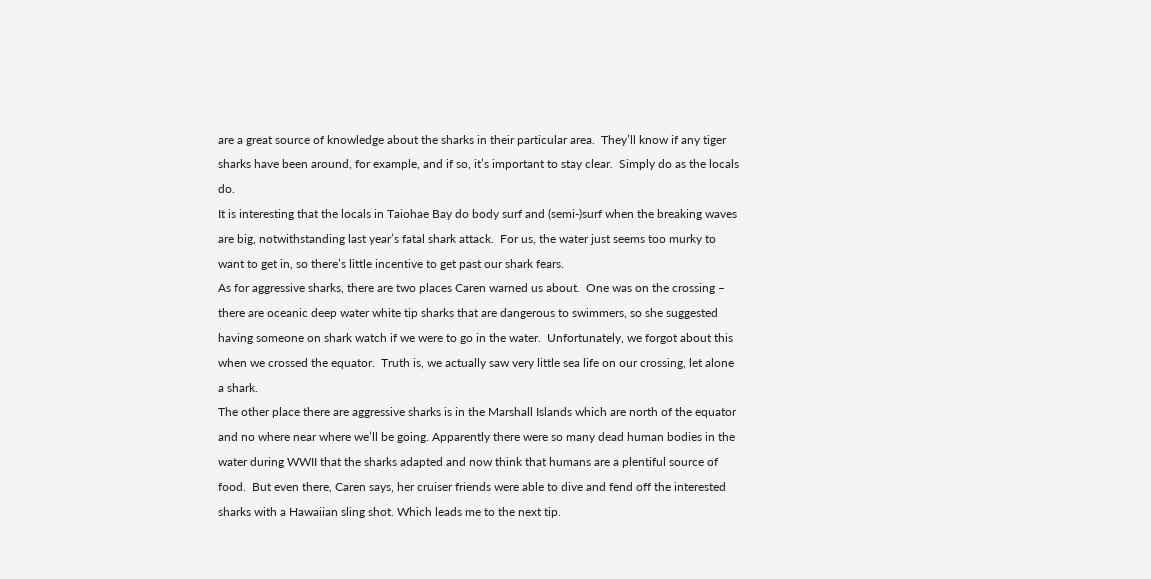are a great source of knowledge about the sharks in their particular area.  They’ll know if any tiger sharks have been around, for example, and if so, it’s important to stay clear.  Simply do as the locals do.
It is interesting that the locals in Taiohae Bay do body surf and (semi-)surf when the breaking waves are big, notwithstanding last year’s fatal shark attack.  For us, the water just seems too murky to want to get in, so there’s little incentive to get past our shark fears.
As for aggressive sharks, there are two places Caren warned us about.  One was on the crossing – there are oceanic deep water white tip sharks that are dangerous to swimmers, so she suggested having someone on shark watch if we were to go in the water.  Unfortunately, we forgot about this when we crossed the equator.  Truth is, we actually saw very little sea life on our crossing, let alone a shark.
The other place there are aggressive sharks is in the Marshall Islands which are north of the equator and no where near where we’ll be going. Apparently there were so many dead human bodies in the water during WWII that the sharks adapted and now think that humans are a plentiful source of food.  But even there, Caren says, her cruiser friends were able to dive and fend off the interested sharks with a Hawaiian sling shot. Which leads me to the next tip.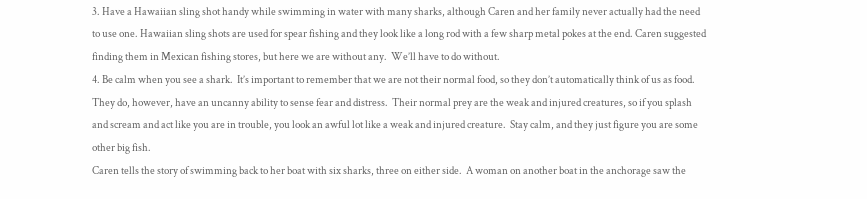3. Have a Hawaiian sling shot handy while swimming in water with many sharks, although Caren and her family never actually had the need to use one. Hawaiian sling shots are used for spear fishing and they look like a long rod with a few sharp metal pokes at the end. Caren suggested finding them in Mexican fishing stores, but here we are without any.  We’ll have to do without.
4. Be calm when you see a shark.  It’s important to remember that we are not their normal food, so they don’t automatically think of us as food.  They do, however, have an uncanny ability to sense fear and distress.  Their normal prey are the weak and injured creatures, so if you splash and scream and act like you are in trouble, you look an awful lot like a weak and injured creature.  Stay calm, and they just figure you are some other big fish.
Caren tells the story of swimming back to her boat with six sharks, three on either side.  A woman on another boat in the anchorage saw the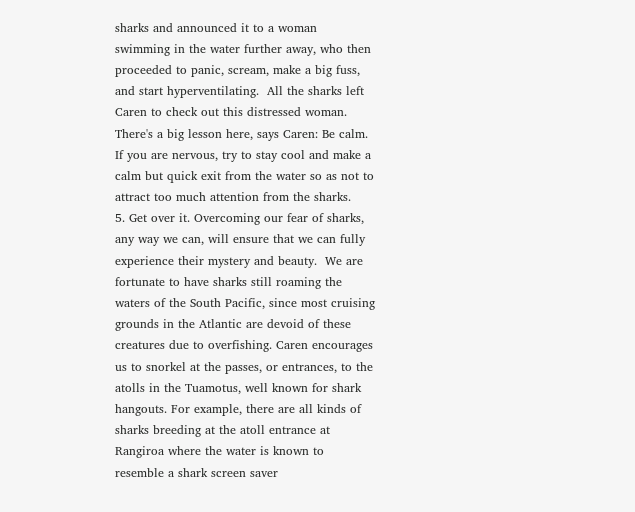sharks and announced it to a woman swimming in the water further away, who then proceeded to panic, scream, make a big fuss, and start hyperventilating.  All the sharks left Caren to check out this distressed woman. There's a big lesson here, says Caren: Be calm. If you are nervous, try to stay cool and make a calm but quick exit from the water so as not to attract too much attention from the sharks.
5. Get over it. Overcoming our fear of sharks, any way we can, will ensure that we can fully experience their mystery and beauty.  We are fortunate to have sharks still roaming the waters of the South Pacific, since most cruising grounds in the Atlantic are devoid of these creatures due to overfishing. Caren encourages us to snorkel at the passes, or entrances, to the atolls in the Tuamotus, well known for shark hangouts. For example, there are all kinds of sharks breeding at the atoll entrance at Rangiroa where the water is known to resemble a shark screen saver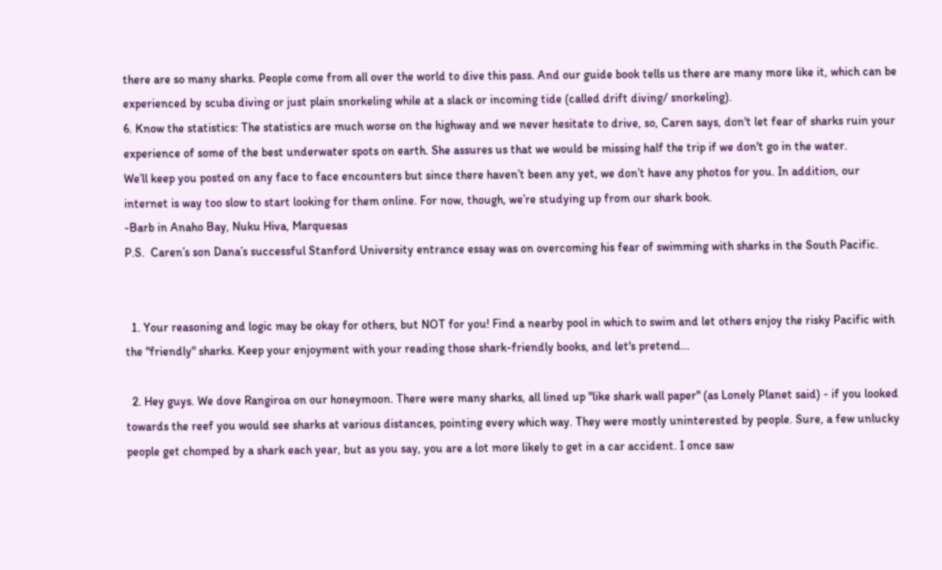there are so many sharks. People come from all over the world to dive this pass. And our guide book tells us there are many more like it, which can be experienced by scuba diving or just plain snorkeling while at a slack or incoming tide (called drift diving/ snorkeling).
6. Know the statistics: The statistics are much worse on the highway and we never hesitate to drive, so, Caren says, don't let fear of sharks ruin your experience of some of the best underwater spots on earth. She assures us that we would be missing half the trip if we don't go in the water.
We’ll keep you posted on any face to face encounters but since there haven’t been any yet, we don’t have any photos for you. In addition, our internet is way too slow to start looking for them online. For now, though, we’re studying up from our shark book.
-Barb in Anaho Bay, Nuku Hiva, Marquesas
P.S.  Caren’s son Dana’s successful Stanford University entrance essay was on overcoming his fear of swimming with sharks in the South Pacific.


  1. Your reasoning and logic may be okay for others, but NOT for you! Find a nearby pool in which to swim and let others enjoy the risky Pacific with the "friendly" sharks. Keep your enjoyment with your reading those shark-friendly books, and let's pretend...

  2. Hey guys. We dove Rangiroa on our honeymoon. There were many sharks, all lined up "like shark wall paper" (as Lonely Planet said) - if you looked towards the reef you would see sharks at various distances, pointing every which way. They were mostly uninterested by people. Sure, a few unlucky people get chomped by a shark each year, but as you say, you are a lot more likely to get in a car accident. I once saw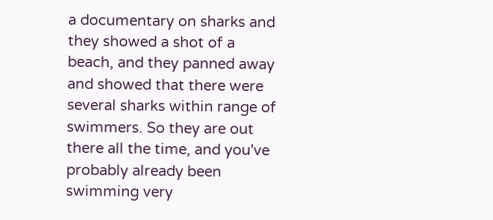a documentary on sharks and they showed a shot of a beach, and they panned away and showed that there were several sharks within range of swimmers. So they are out there all the time, and you've probably already been swimming very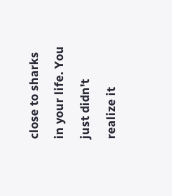close to sharks in your life. You just didn't realize it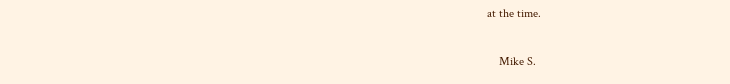at the time.

    Mike S.